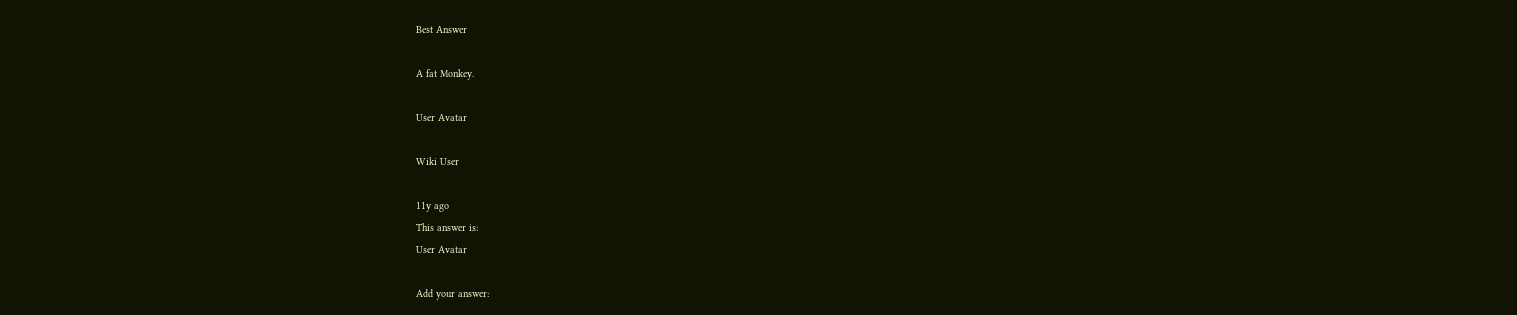Best Answer

A fat Monkey.

User Avatar

Wiki User

11y ago
This answer is:
User Avatar

Add your answer: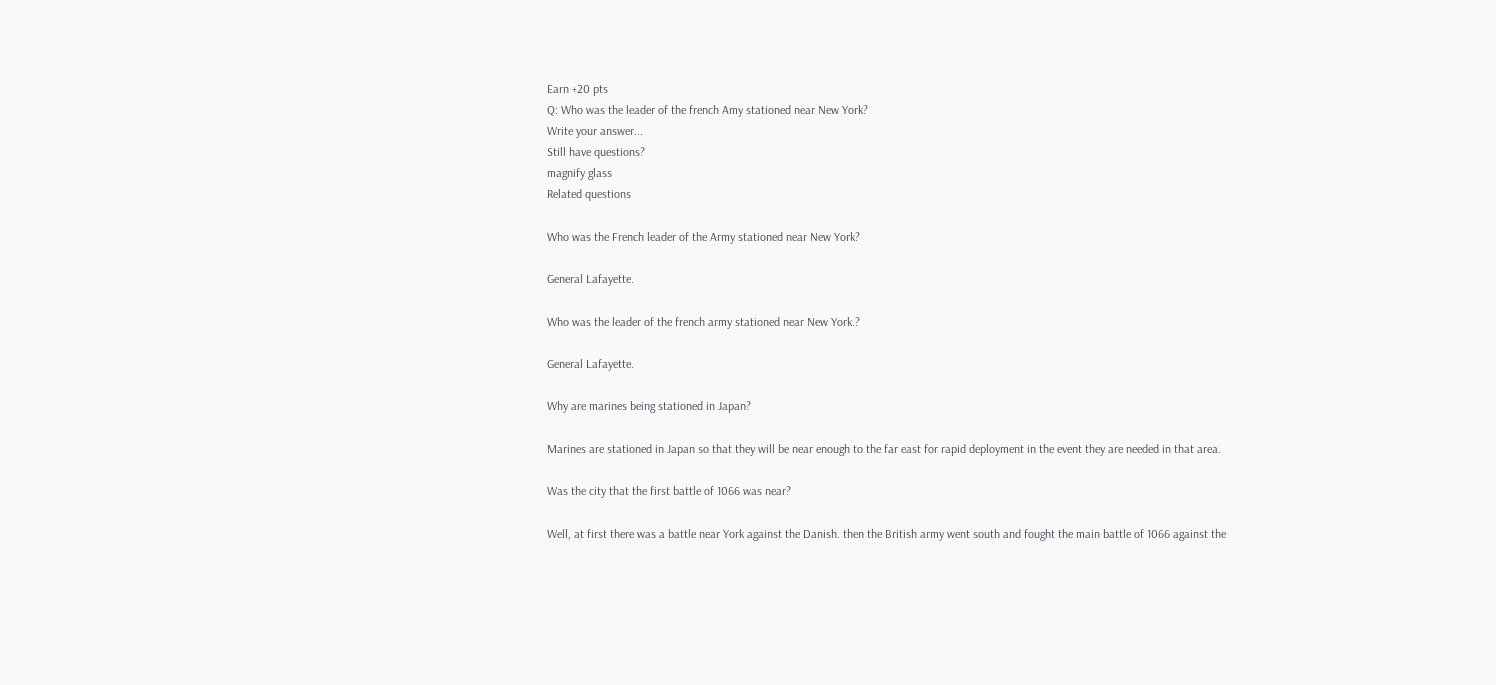Earn +20 pts
Q: Who was the leader of the french Amy stationed near New York?
Write your answer...
Still have questions?
magnify glass
Related questions

Who was the French leader of the Army stationed near New York?

General Lafayette.

Who was the leader of the french army stationed near New York.?

General Lafayette.

Why are marines being stationed in Japan?

Marines are stationed in Japan so that they will be near enough to the far east for rapid deployment in the event they are needed in that area.

Was the city that the first battle of 1066 was near?

Well, at first there was a battle near York against the Danish. then the British army went south and fought the main battle of 1066 against the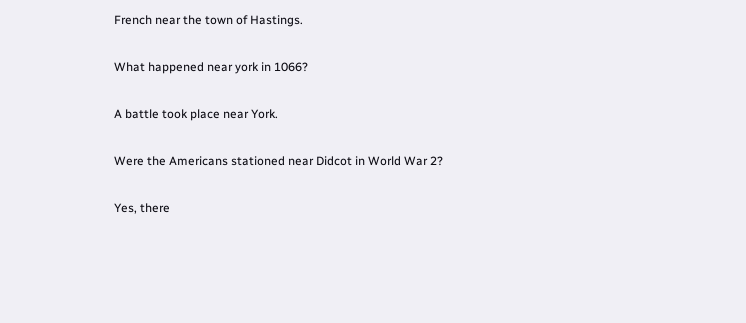French near the town of Hastings.

What happened near york in 1066?

A battle took place near York.

Were the Americans stationed near Didcot in World War 2?

Yes, there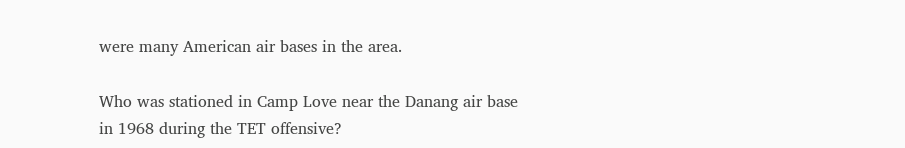were many American air bases in the area.

Who was stationed in Camp Love near the Danang air base in 1968 during the TET offensive?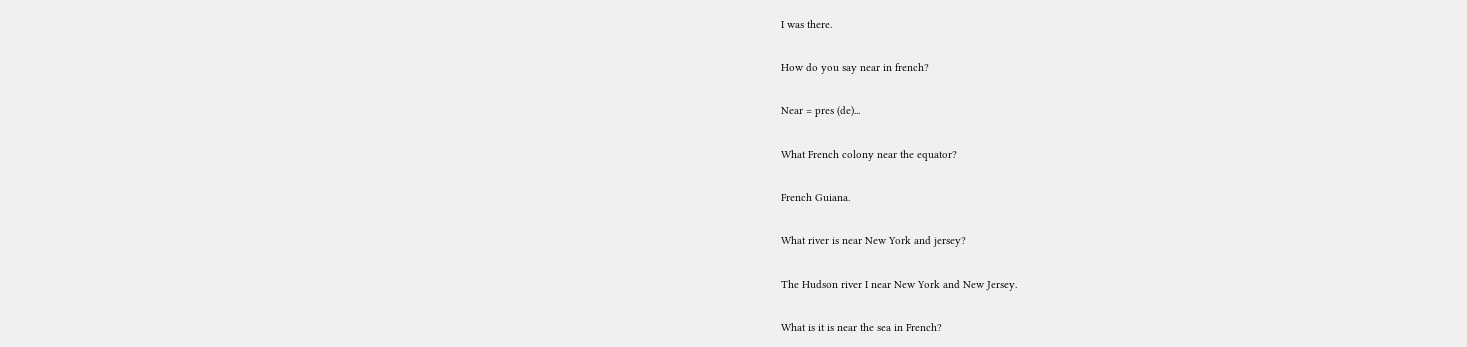I was there.

How do you say near in french?

Near = pres (de)...

What French colony near the equator?

French Guiana.

What river is near New York and jersey?

The Hudson river I near New York and New Jersey.

What is it is near the sea in French?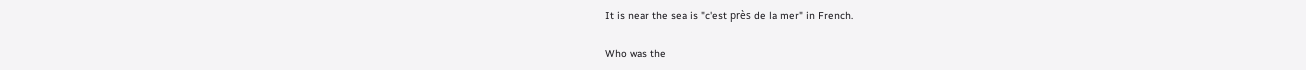It is near the sea is "c'est près de la mer" in French.

Who was the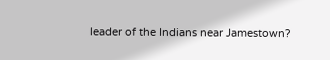leader of the Indians near Jamestown?